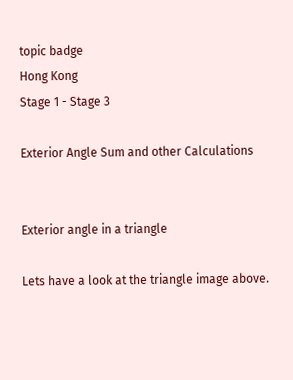topic badge
Hong Kong
Stage 1 - Stage 3

Exterior Angle Sum and other Calculations


Exterior angle in a triangle

Lets have a look at the triangle image above.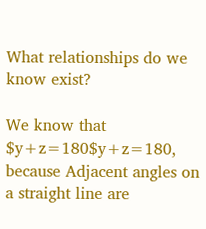What relationships do we know exist?

We know that $y+z=180$y+z=180, because Adjacent angles on a straight line are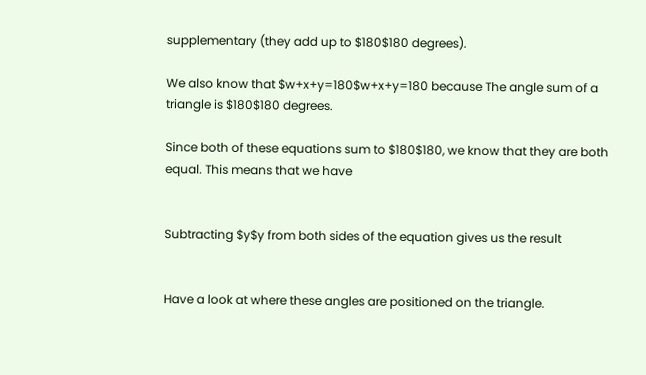supplementary (they add up to $180$180 degrees).

We also know that $w+x+y=180$w+x+y=180 because The angle sum of a triangle is $180$180 degrees.

Since both of these equations sum to $180$180, we know that they are both equal. This means that we have


Subtracting $y$y from both sides of the equation gives us the result


Have a look at where these angles are positioned on the triangle.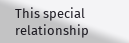This special relationship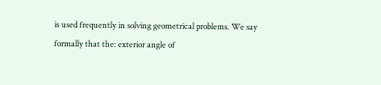is used frequently in solving geometrical problems. We say formally that the: exterior angle of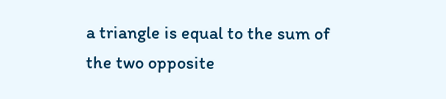a triangle is equal to the sum of the two opposite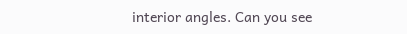interior angles. Can you see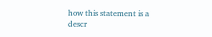how this statement is a descr